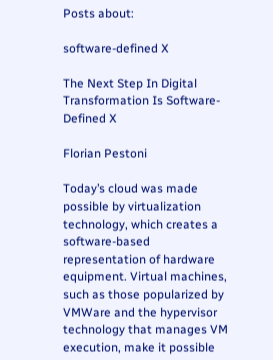Posts about:

software-defined X

The Next Step In Digital Transformation Is Software-Defined X

Florian Pestoni

Today’s cloud was made possible by virtualization technology, which creates a software-based representation of hardware equipment. Virtual machines, such as those popularized by VMWare and the hypervisor technology that manages VM execution, make it possible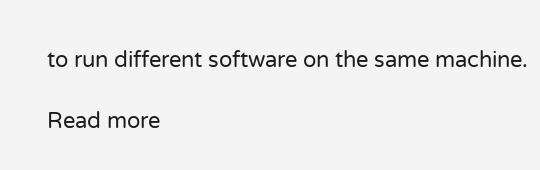to run different software on the same machine.

Read more